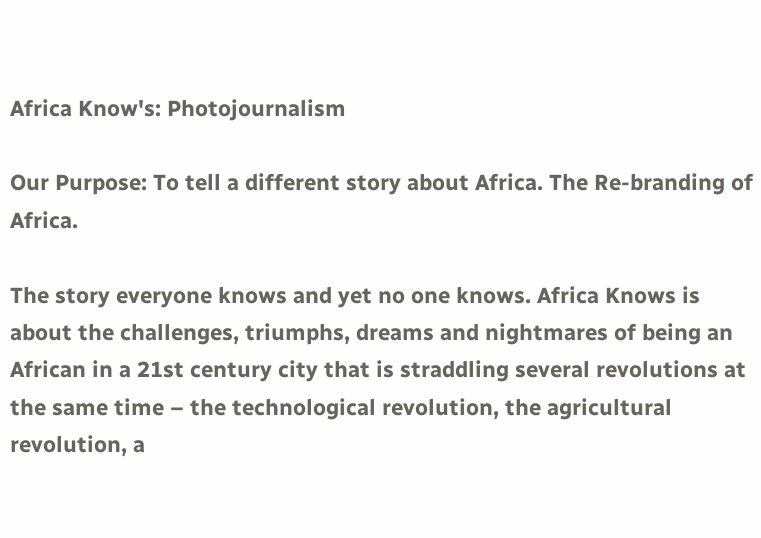Africa Know's: Photojournalism

Our Purpose: To tell a different story about Africa. The Re-branding of Africa.

The story everyone knows and yet no one knows. Africa Knows is about the challenges, triumphs, dreams and nightmares of being an African in a 21st century city that is straddling several revolutions at the same time – the technological revolution, the agricultural revolution, a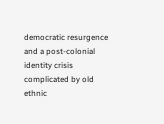democratic resurgence and a post-colonial identity crisis complicated by old ethnic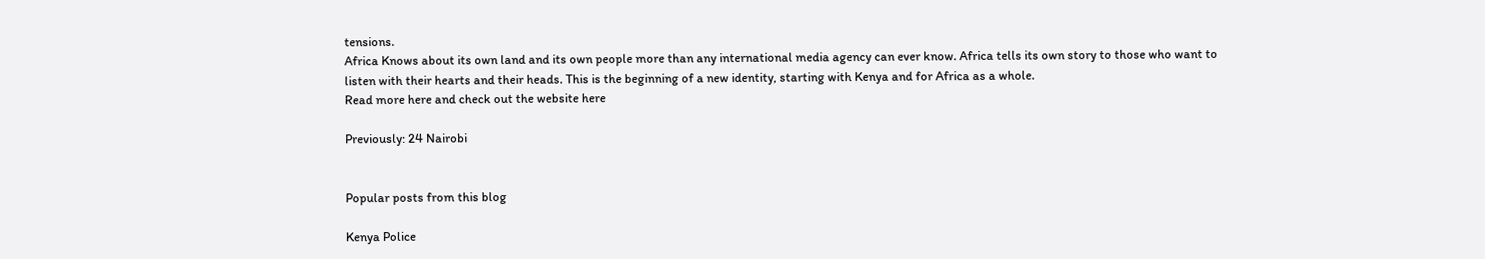tensions.
Africa Knows about its own land and its own people more than any international media agency can ever know. Africa tells its own story to those who want to listen with their hearts and their heads. This is the beginning of a new identity, starting with Kenya and for Africa as a whole.
Read more here and check out the website here

Previously: 24 Nairobi


Popular posts from this blog

Kenya Police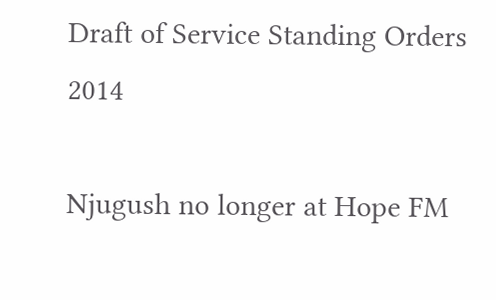Draft of Service Standing Orders 2014

Njugush no longer at Hope FM